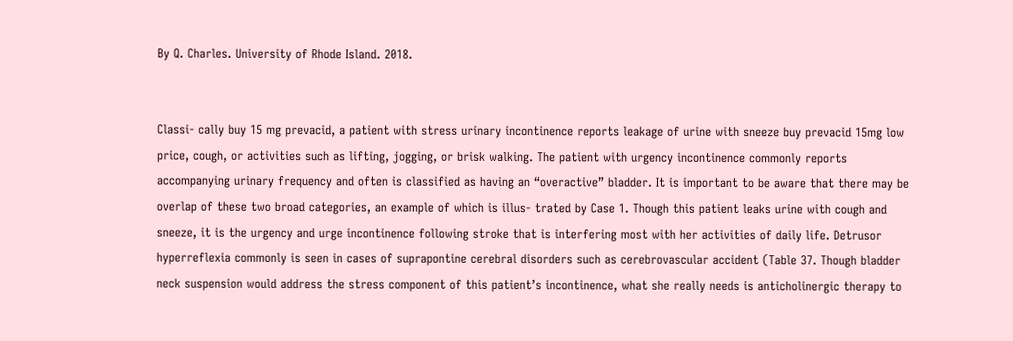By Q. Charles. University of Rhode Island. 2018.


Classi- cally buy 15 mg prevacid, a patient with stress urinary incontinence reports leakage of urine with sneeze buy prevacid 15mg low price, cough, or activities such as lifting, jogging, or brisk walking. The patient with urgency incontinence commonly reports accompanying urinary frequency and often is classified as having an “overactive” bladder. It is important to be aware that there may be overlap of these two broad categories, an example of which is illus- trated by Case 1. Though this patient leaks urine with cough and sneeze, it is the urgency and urge incontinence following stroke that is interfering most with her activities of daily life. Detrusor hyperreflexia commonly is seen in cases of suprapontine cerebral disorders such as cerebrovascular accident (Table 37. Though bladder neck suspension would address the stress component of this patient’s incontinence, what she really needs is anticholinergic therapy to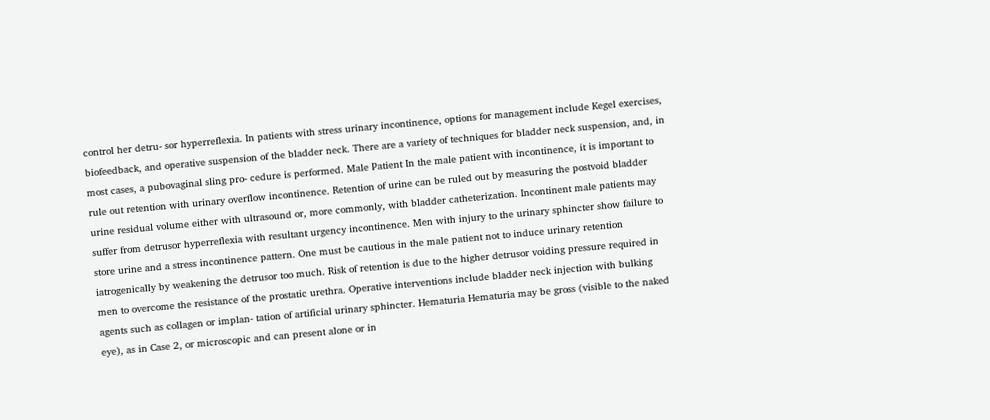control her detru- sor hyperreflexia. In patients with stress urinary incontinence, options for management include Kegel exercises, biofeedback, and operative suspension of the bladder neck. There are a variety of techniques for bladder neck suspension, and, in most cases, a pubovaginal sling pro- cedure is performed. Male Patient In the male patient with incontinence, it is important to rule out retention with urinary overflow incontinence. Retention of urine can be ruled out by measuring the postvoid bladder urine residual volume either with ultrasound or, more commonly, with bladder catheterization. Incontinent male patients may suffer from detrusor hyperreflexia with resultant urgency incontinence. Men with injury to the urinary sphincter show failure to store urine and a stress incontinence pattern. One must be cautious in the male patient not to induce urinary retention iatrogenically by weakening the detrusor too much. Risk of retention is due to the higher detrusor voiding pressure required in men to overcome the resistance of the prostatic urethra. Operative interventions include bladder neck injection with bulking agents such as collagen or implan- tation of artificial urinary sphincter. Hematuria Hematuria may be gross (visible to the naked eye), as in Case 2, or microscopic and can present alone or in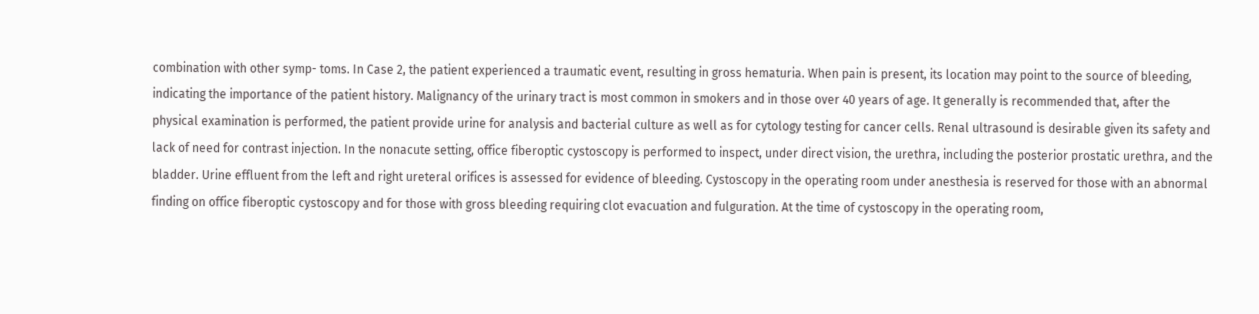combination with other symp- toms. In Case 2, the patient experienced a traumatic event, resulting in gross hematuria. When pain is present, its location may point to the source of bleeding, indicating the importance of the patient history. Malignancy of the urinary tract is most common in smokers and in those over 40 years of age. It generally is recommended that, after the physical examination is performed, the patient provide urine for analysis and bacterial culture as well as for cytology testing for cancer cells. Renal ultrasound is desirable given its safety and lack of need for contrast injection. In the nonacute setting, office fiberoptic cystoscopy is performed to inspect, under direct vision, the urethra, including the posterior prostatic urethra, and the bladder. Urine effluent from the left and right ureteral orifices is assessed for evidence of bleeding. Cystoscopy in the operating room under anesthesia is reserved for those with an abnormal finding on office fiberoptic cystoscopy and for those with gross bleeding requiring clot evacuation and fulguration. At the time of cystoscopy in the operating room,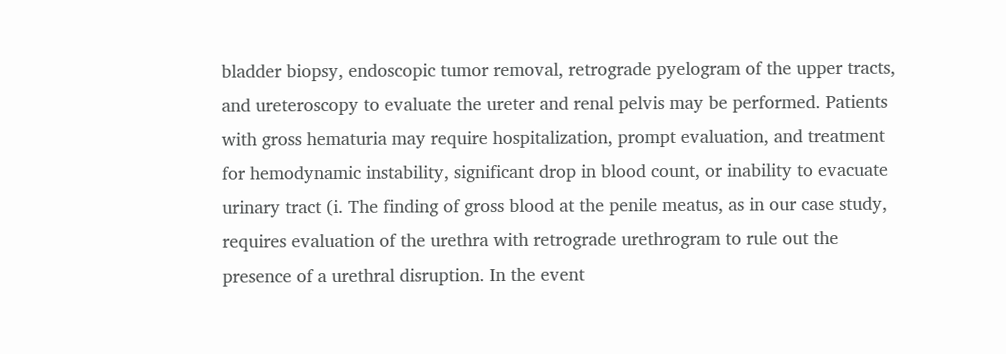bladder biopsy, endoscopic tumor removal, retrograde pyelogram of the upper tracts, and ureteroscopy to evaluate the ureter and renal pelvis may be performed. Patients with gross hematuria may require hospitalization, prompt evaluation, and treatment for hemodynamic instability, significant drop in blood count, or inability to evacuate urinary tract (i. The finding of gross blood at the penile meatus, as in our case study, requires evaluation of the urethra with retrograde urethrogram to rule out the presence of a urethral disruption. In the event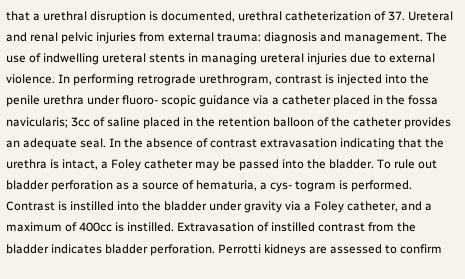that a urethral disruption is documented, urethral catheterization of 37. Ureteral and renal pelvic injuries from external trauma: diagnosis and management. The use of indwelling ureteral stents in managing ureteral injuries due to external violence. In performing retrograde urethrogram, contrast is injected into the penile urethra under fluoro- scopic guidance via a catheter placed in the fossa navicularis; 3cc of saline placed in the retention balloon of the catheter provides an adequate seal. In the absence of contrast extravasation indicating that the urethra is intact, a Foley catheter may be passed into the bladder. To rule out bladder perforation as a source of hematuria, a cys- togram is performed. Contrast is instilled into the bladder under gravity via a Foley catheter, and a maximum of 400cc is instilled. Extravasation of instilled contrast from the bladder indicates bladder perforation. Perrotti kidneys are assessed to confirm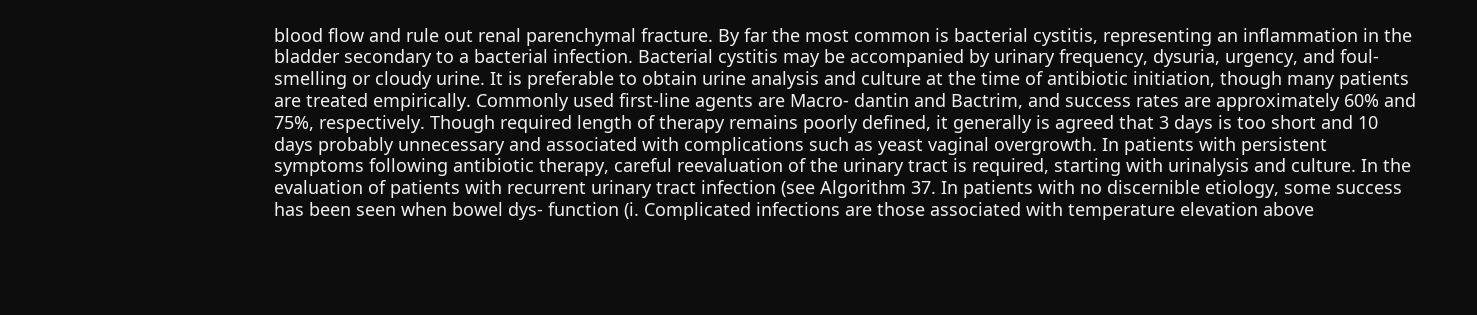blood flow and rule out renal parenchymal fracture. By far the most common is bacterial cystitis, representing an inflammation in the bladder secondary to a bacterial infection. Bacterial cystitis may be accompanied by urinary frequency, dysuria, urgency, and foul- smelling or cloudy urine. It is preferable to obtain urine analysis and culture at the time of antibiotic initiation, though many patients are treated empirically. Commonly used first-line agents are Macro- dantin and Bactrim, and success rates are approximately 60% and 75%, respectively. Though required length of therapy remains poorly defined, it generally is agreed that 3 days is too short and 10 days probably unnecessary and associated with complications such as yeast vaginal overgrowth. In patients with persistent symptoms following antibiotic therapy, careful reevaluation of the urinary tract is required, starting with urinalysis and culture. In the evaluation of patients with recurrent urinary tract infection (see Algorithm 37. In patients with no discernible etiology, some success has been seen when bowel dys- function (i. Complicated infections are those associated with temperature elevation above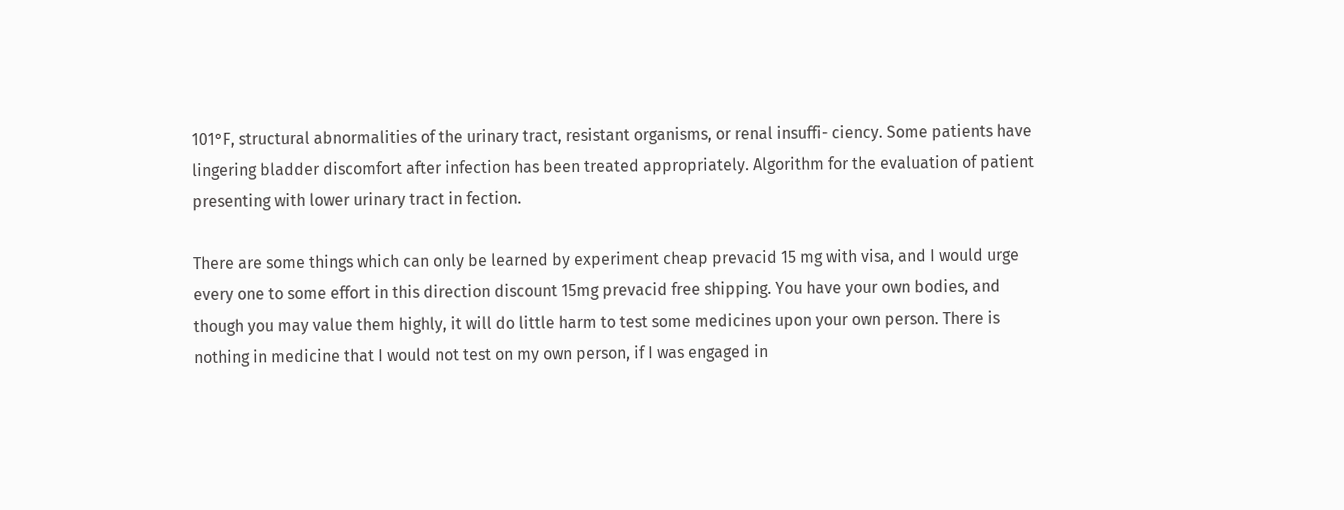101°F, structural abnormalities of the urinary tract, resistant organisms, or renal insuffi- ciency. Some patients have lingering bladder discomfort after infection has been treated appropriately. Algorithm for the evaluation of patient presenting with lower urinary tract in fection.

There are some things which can only be learned by experiment cheap prevacid 15 mg with visa, and I would urge every one to some effort in this direction discount 15mg prevacid free shipping. You have your own bodies, and though you may value them highly, it will do little harm to test some medicines upon your own person. There is nothing in medicine that I would not test on my own person, if I was engaged in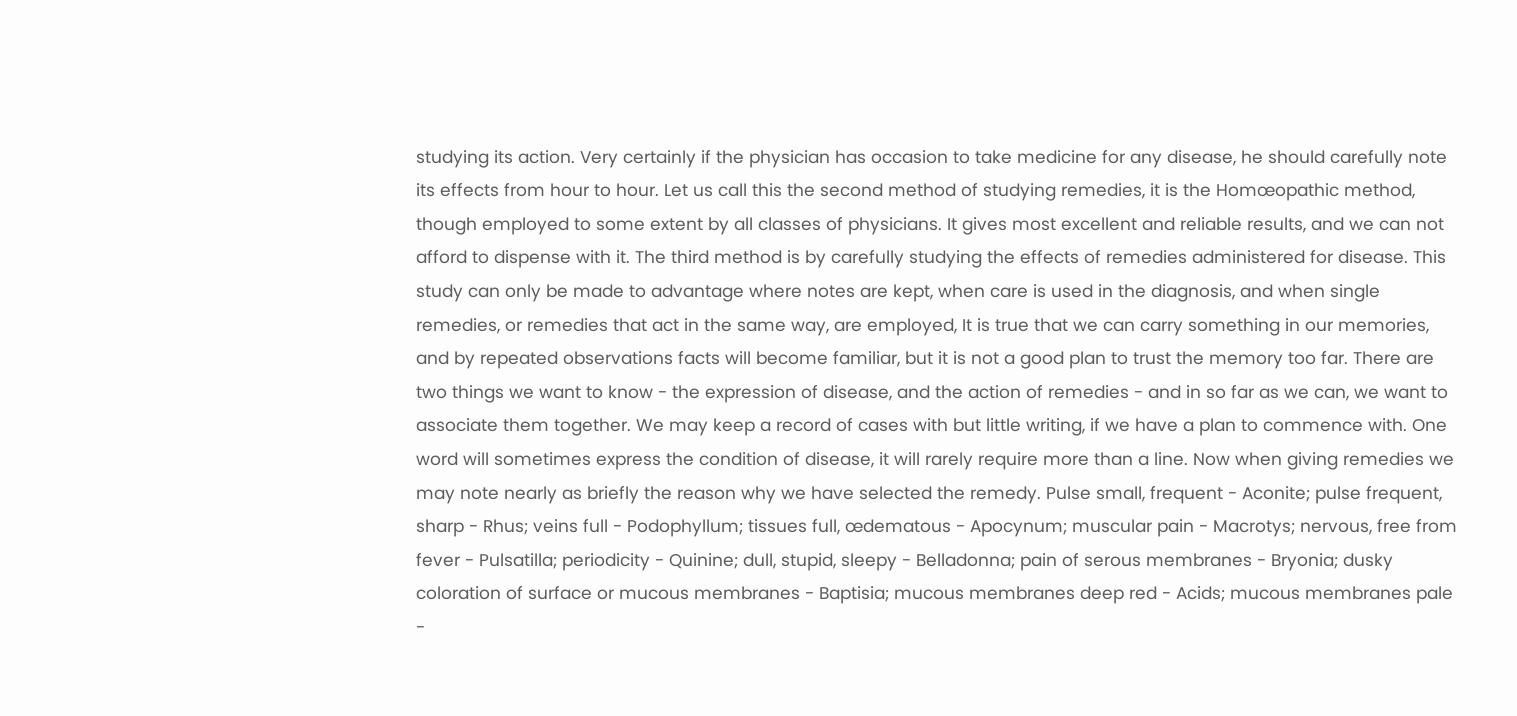studying its action. Very certainly if the physician has occasion to take medicine for any disease, he should carefully note its effects from hour to hour. Let us call this the second method of studying remedies, it is the Homœopathic method, though employed to some extent by all classes of physicians. It gives most excellent and reliable results, and we can not afford to dispense with it. The third method is by carefully studying the effects of remedies administered for disease. This study can only be made to advantage where notes are kept, when care is used in the diagnosis, and when single remedies, or remedies that act in the same way, are employed, It is true that we can carry something in our memories, and by repeated observations facts will become familiar, but it is not a good plan to trust the memory too far. There are two things we want to know - the expression of disease, and the action of remedies - and in so far as we can, we want to associate them together. We may keep a record of cases with but little writing, if we have a plan to commence with. One word will sometimes express the condition of disease, it will rarely require more than a line. Now when giving remedies we may note nearly as briefly the reason why we have selected the remedy. Pulse small, frequent - Aconite; pulse frequent, sharp - Rhus; veins full - Podophyllum; tissues full, œdematous - Apocynum; muscular pain - Macrotys; nervous, free from fever - Pulsatilla; periodicity - Quinine; dull, stupid, sleepy - Belladonna; pain of serous membranes - Bryonia; dusky coloration of surface or mucous membranes - Baptisia; mucous membranes deep red - Acids; mucous membranes pale -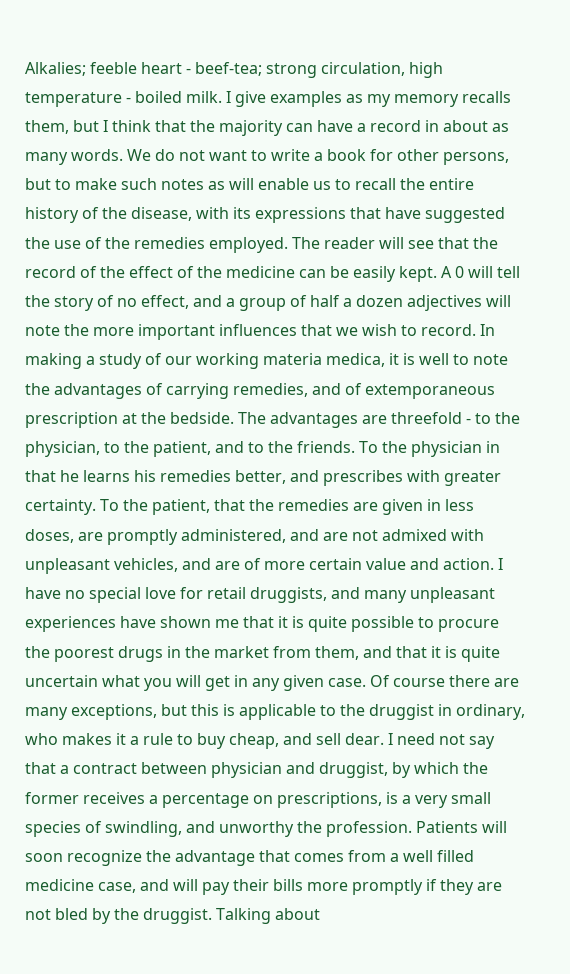Alkalies; feeble heart - beef-tea; strong circulation, high temperature - boiled milk. I give examples as my memory recalls them, but I think that the majority can have a record in about as many words. We do not want to write a book for other persons, but to make such notes as will enable us to recall the entire history of the disease, with its expressions that have suggested the use of the remedies employed. The reader will see that the record of the effect of the medicine can be easily kept. A 0 will tell the story of no effect, and a group of half a dozen adjectives will note the more important influences that we wish to record. In making a study of our working materia medica, it is well to note the advantages of carrying remedies, and of extemporaneous prescription at the bedside. The advantages are threefold - to the physician, to the patient, and to the friends. To the physician in that he learns his remedies better, and prescribes with greater certainty. To the patient, that the remedies are given in less doses, are promptly administered, and are not admixed with unpleasant vehicles, and are of more certain value and action. I have no special love for retail druggists, and many unpleasant experiences have shown me that it is quite possible to procure the poorest drugs in the market from them, and that it is quite uncertain what you will get in any given case. Of course there are many exceptions, but this is applicable to the druggist in ordinary, who makes it a rule to buy cheap, and sell dear. I need not say that a contract between physician and druggist, by which the former receives a percentage on prescriptions, is a very small species of swindling, and unworthy the profession. Patients will soon recognize the advantage that comes from a well filled medicine case, and will pay their bills more promptly if they are not bled by the druggist. Talking about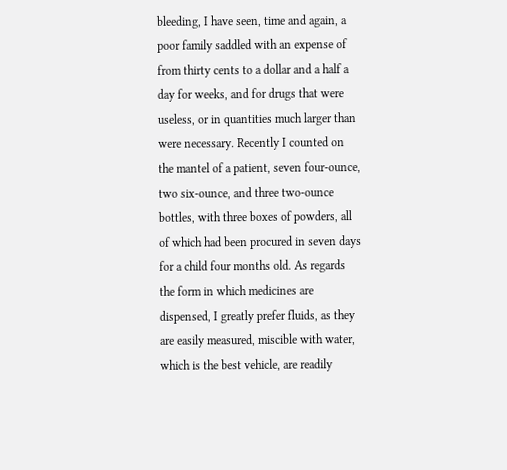bleeding, I have seen, time and again, a poor family saddled with an expense of from thirty cents to a dollar and a half a day for weeks, and for drugs that were useless, or in quantities much larger than were necessary. Recently I counted on the mantel of a patient, seven four-ounce, two six-ounce, and three two-ounce bottles, with three boxes of powders, all of which had been procured in seven days for a child four months old. As regards the form in which medicines are dispensed, I greatly prefer fluids, as they are easily measured, miscible with water, which is the best vehicle, are readily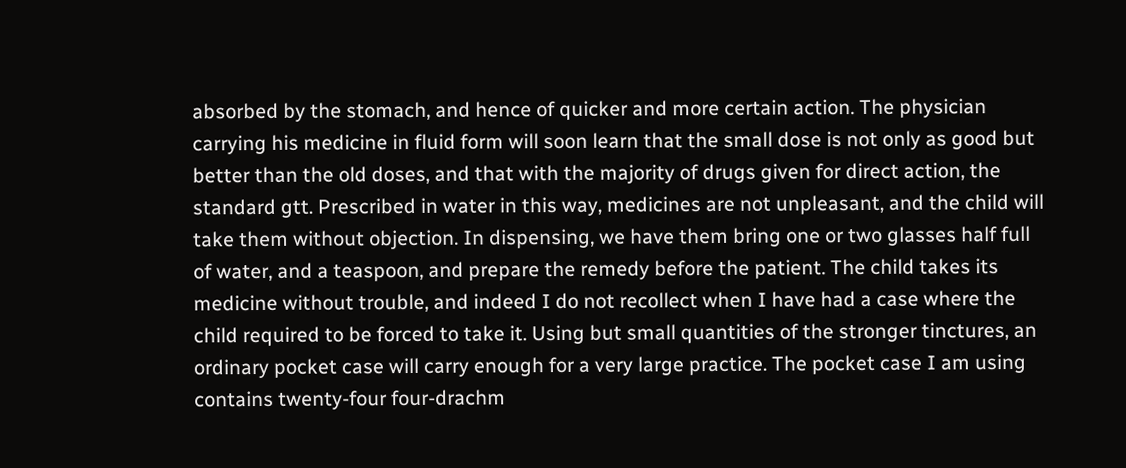absorbed by the stomach, and hence of quicker and more certain action. The physician carrying his medicine in fluid form will soon learn that the small dose is not only as good but better than the old doses, and that with the majority of drugs given for direct action, the standard gtt. Prescribed in water in this way, medicines are not unpleasant, and the child will take them without objection. In dispensing, we have them bring one or two glasses half full of water, and a teaspoon, and prepare the remedy before the patient. The child takes its medicine without trouble, and indeed I do not recollect when I have had a case where the child required to be forced to take it. Using but small quantities of the stronger tinctures, an ordinary pocket case will carry enough for a very large practice. The pocket case I am using contains twenty-four four-drachm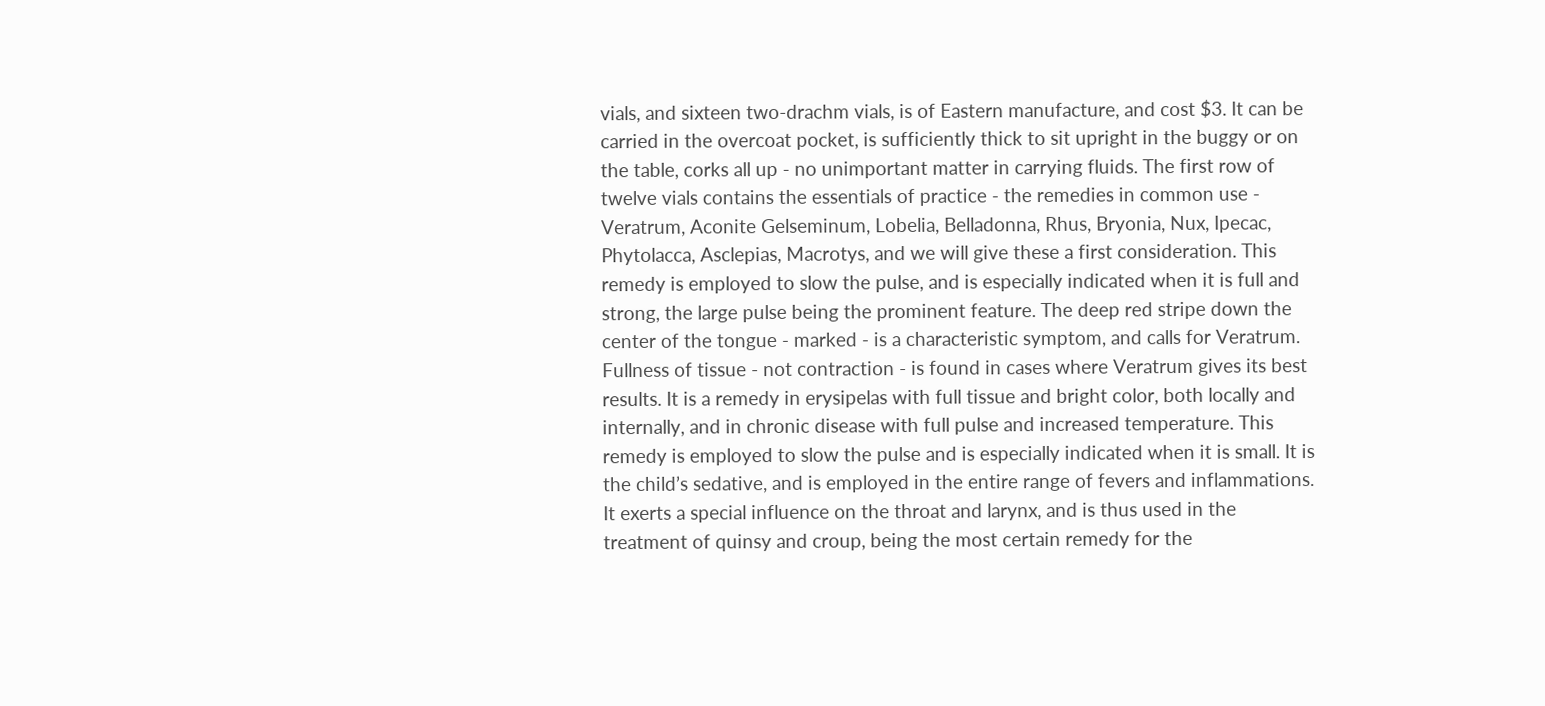vials, and sixteen two-drachm vials, is of Eastern manufacture, and cost $3. It can be carried in the overcoat pocket, is sufficiently thick to sit upright in the buggy or on the table, corks all up - no unimportant matter in carrying fluids. The first row of twelve vials contains the essentials of practice - the remedies in common use - Veratrum, Aconite Gelseminum, Lobelia, Belladonna, Rhus, Bryonia, Nux, Ipecac, Phytolacca, Asclepias, Macrotys, and we will give these a first consideration. This remedy is employed to slow the pulse, and is especially indicated when it is full and strong, the large pulse being the prominent feature. The deep red stripe down the center of the tongue - marked - is a characteristic symptom, and calls for Veratrum. Fullness of tissue - not contraction - is found in cases where Veratrum gives its best results. It is a remedy in erysipelas with full tissue and bright color, both locally and internally, and in chronic disease with full pulse and increased temperature. This remedy is employed to slow the pulse and is especially indicated when it is small. It is the child’s sedative, and is employed in the entire range of fevers and inflammations. It exerts a special influence on the throat and larynx, and is thus used in the treatment of quinsy and croup, being the most certain remedy for the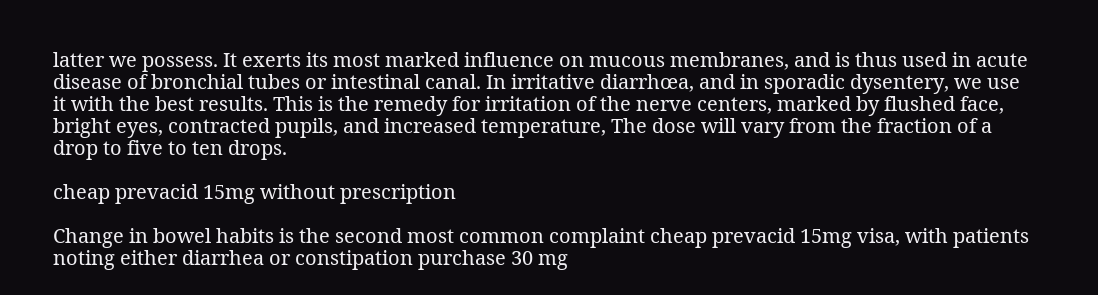latter we possess. It exerts its most marked influence on mucous membranes, and is thus used in acute disease of bronchial tubes or intestinal canal. In irritative diarrhœa, and in sporadic dysentery, we use it with the best results. This is the remedy for irritation of the nerve centers, marked by flushed face, bright eyes, contracted pupils, and increased temperature, The dose will vary from the fraction of a drop to five to ten drops.

cheap prevacid 15mg without prescription

Change in bowel habits is the second most common complaint cheap prevacid 15mg visa, with patients noting either diarrhea or constipation purchase 30 mg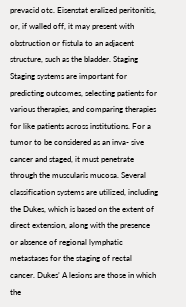prevacid otc. Eisenstat eralized peritonitis, or, if walled off, it may present with obstruction or fistula to an adjacent structure, such as the bladder. Staging Staging systems are important for predicting outcomes, selecting patients for various therapies, and comparing therapies for like patients across institutions. For a tumor to be considered as an inva- sive cancer and staged, it must penetrate through the muscularis mucosa. Several classification systems are utilized, including the Dukes, which is based on the extent of direct extension, along with the presence or absence of regional lymphatic metastases for the staging of rectal cancer. Dukes’ A lesions are those in which the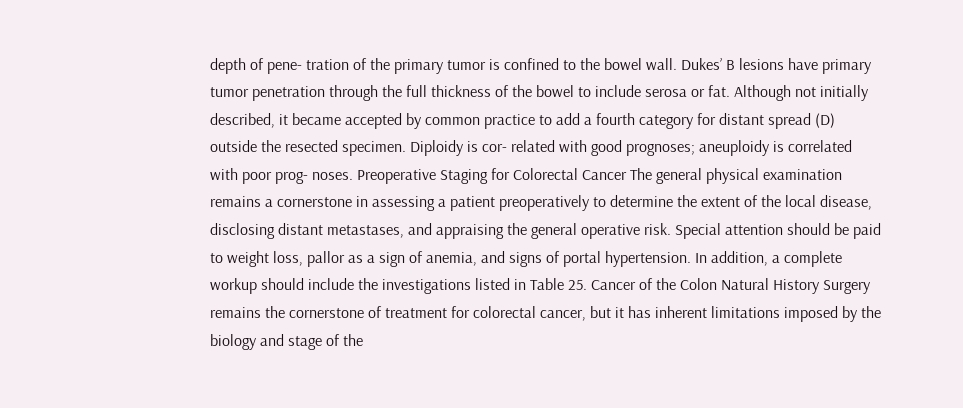depth of pene- tration of the primary tumor is confined to the bowel wall. Dukes’ B lesions have primary tumor penetration through the full thickness of the bowel to include serosa or fat. Although not initially described, it became accepted by common practice to add a fourth category for distant spread (D) outside the resected specimen. Diploidy is cor- related with good prognoses; aneuploidy is correlated with poor prog- noses. Preoperative Staging for Colorectal Cancer The general physical examination remains a cornerstone in assessing a patient preoperatively to determine the extent of the local disease, disclosing distant metastases, and appraising the general operative risk. Special attention should be paid to weight loss, pallor as a sign of anemia, and signs of portal hypertension. In addition, a complete workup should include the investigations listed in Table 25. Cancer of the Colon Natural History Surgery remains the cornerstone of treatment for colorectal cancer, but it has inherent limitations imposed by the biology and stage of the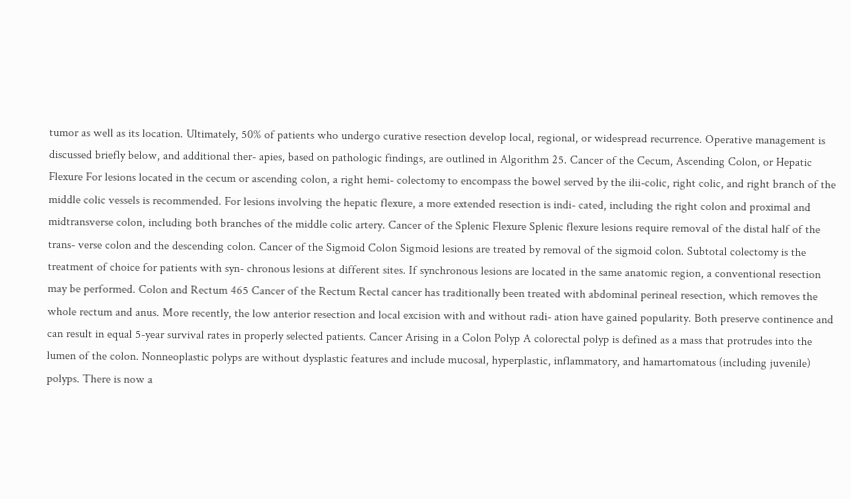tumor as well as its location. Ultimately, 50% of patients who undergo curative resection develop local, regional, or widespread recurrence. Operative management is discussed briefly below, and additional ther- apies, based on pathologic findings, are outlined in Algorithm 25. Cancer of the Cecum, Ascending Colon, or Hepatic Flexure For lesions located in the cecum or ascending colon, a right hemi- colectomy to encompass the bowel served by the ilii-colic, right colic, and right branch of the middle colic vessels is recommended. For lesions involving the hepatic flexure, a more extended resection is indi- cated, including the right colon and proximal and midtransverse colon, including both branches of the middle colic artery. Cancer of the Splenic Flexure Splenic flexure lesions require removal of the distal half of the trans- verse colon and the descending colon. Cancer of the Sigmoid Colon Sigmoid lesions are treated by removal of the sigmoid colon. Subtotal colectomy is the treatment of choice for patients with syn- chronous lesions at different sites. If synchronous lesions are located in the same anatomic region, a conventional resection may be performed. Colon and Rectum 465 Cancer of the Rectum Rectal cancer has traditionally been treated with abdominal perineal resection, which removes the whole rectum and anus. More recently, the low anterior resection and local excision with and without radi- ation have gained popularity. Both preserve continence and can result in equal 5-year survival rates in properly selected patients. Cancer Arising in a Colon Polyp A colorectal polyp is defined as a mass that protrudes into the lumen of the colon. Nonneoplastic polyps are without dysplastic features and include mucosal, hyperplastic, inflammatory, and hamartomatous (including juvenile) polyps. There is now a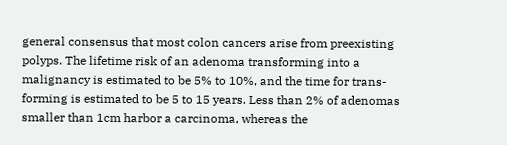general consensus that most colon cancers arise from preexisting polyps. The lifetime risk of an adenoma transforming into a malignancy is estimated to be 5% to 10%, and the time for trans- forming is estimated to be 5 to 15 years. Less than 2% of adenomas smaller than 1cm harbor a carcinoma, whereas the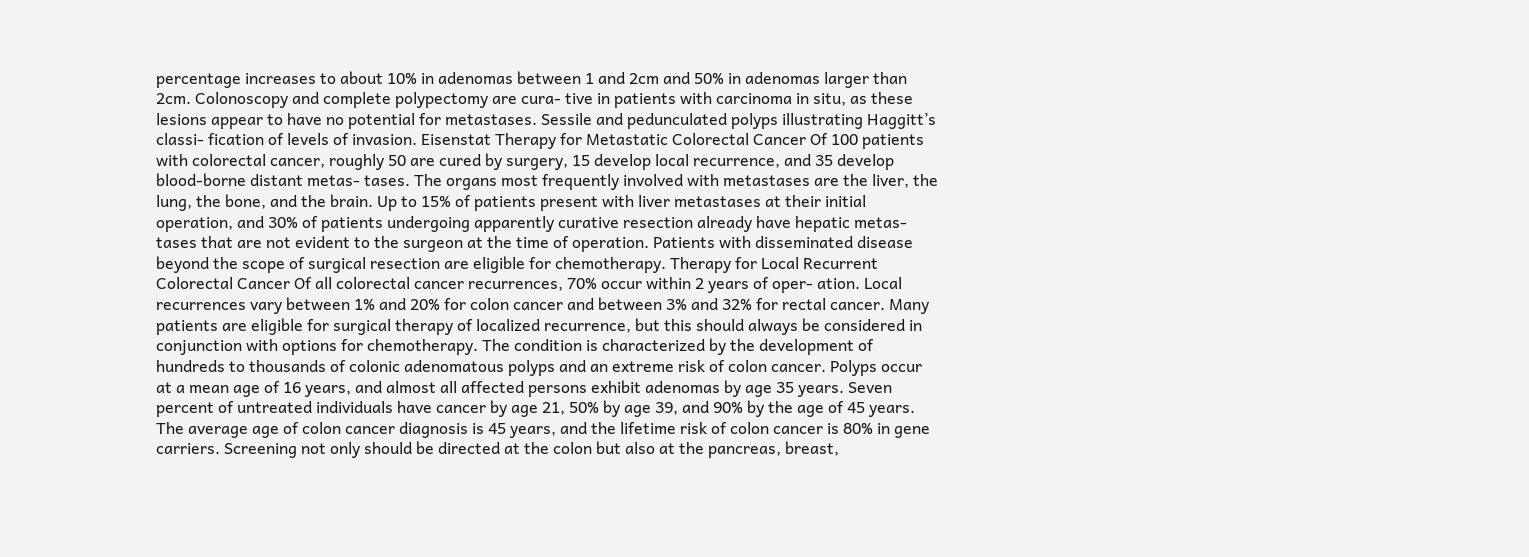percentage increases to about 10% in adenomas between 1 and 2cm and 50% in adenomas larger than 2cm. Colonoscopy and complete polypectomy are cura- tive in patients with carcinoma in situ, as these lesions appear to have no potential for metastases. Sessile and pedunculated polyps illustrating Haggitt’s classi- fication of levels of invasion. Eisenstat Therapy for Metastatic Colorectal Cancer Of 100 patients with colorectal cancer, roughly 50 are cured by surgery, 15 develop local recurrence, and 35 develop blood-borne distant metas- tases. The organs most frequently involved with metastases are the liver, the lung, the bone, and the brain. Up to 15% of patients present with liver metastases at their initial operation, and 30% of patients undergoing apparently curative resection already have hepatic metas- tases that are not evident to the surgeon at the time of operation. Patients with disseminated disease beyond the scope of surgical resection are eligible for chemotherapy. Therapy for Local Recurrent Colorectal Cancer Of all colorectal cancer recurrences, 70% occur within 2 years of oper- ation. Local recurrences vary between 1% and 20% for colon cancer and between 3% and 32% for rectal cancer. Many patients are eligible for surgical therapy of localized recurrence, but this should always be considered in conjunction with options for chemotherapy. The condition is characterized by the development of hundreds to thousands of colonic adenomatous polyps and an extreme risk of colon cancer. Polyps occur at a mean age of 16 years, and almost all affected persons exhibit adenomas by age 35 years. Seven percent of untreated individuals have cancer by age 21, 50% by age 39, and 90% by the age of 45 years. The average age of colon cancer diagnosis is 45 years, and the lifetime risk of colon cancer is 80% in gene carriers. Screening not only should be directed at the colon but also at the pancreas, breast,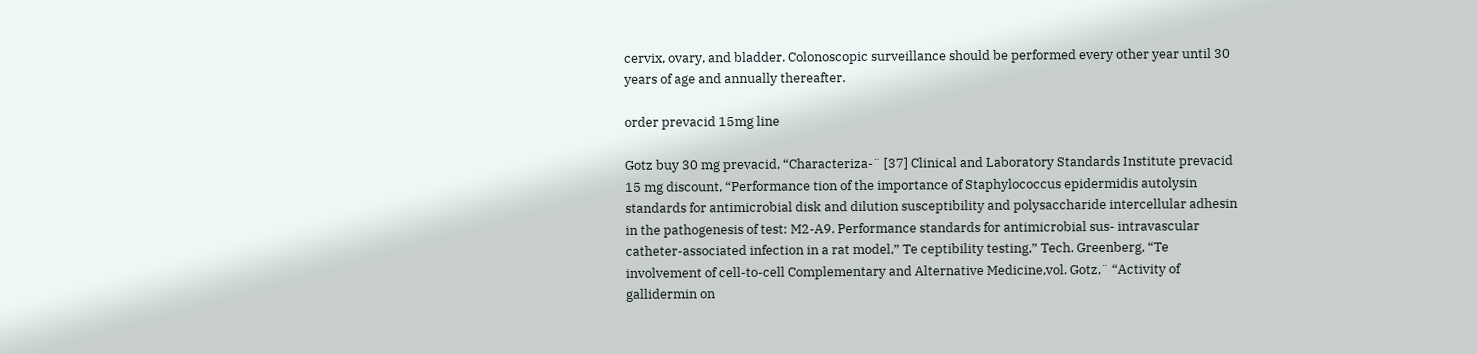cervix, ovary, and bladder. Colonoscopic surveillance should be performed every other year until 30 years of age and annually thereafter.

order prevacid 15mg line

Gotz buy 30 mg prevacid, “Characteriza-¨ [37] Clinical and Laboratory Standards Institute prevacid 15 mg discount, “Performance tion of the importance of Staphylococcus epidermidis autolysin standards for antimicrobial disk and dilution susceptibility and polysaccharide intercellular adhesin in the pathogenesis of test: M2-A9. Performance standards for antimicrobial sus- intravascular catheter-associated infection in a rat model,” Te ceptibility testing,” Tech. Greenberg, “Te involvement of cell-to-cell Complementary and Alternative Medicine,vol. Gotz,¨ “Activity of gallidermin on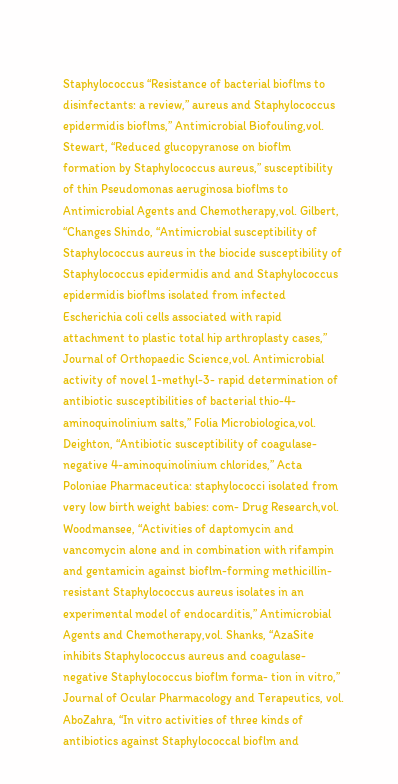Staphylococcus “Resistance of bacterial bioflms to disinfectants: a review,” aureus and Staphylococcus epidermidis bioflms,” Antimicrobial Biofouling,vol. Stewart, “Reduced glucopyranose on bioflm formation by Staphylococcus aureus,” susceptibility of thin Pseudomonas aeruginosa bioflms to Antimicrobial Agents and Chemotherapy,vol. Gilbert, “Changes Shindo, “Antimicrobial susceptibility of Staphylococcus aureus in the biocide susceptibility of Staphylococcus epidermidis and and Staphylococcus epidermidis bioflms isolated from infected Escherichia coli cells associated with rapid attachment to plastic total hip arthroplasty cases,” Journal of Orthopaedic Science,vol. Antimicrobial activity of novel 1-methyl-3- rapid determination of antibiotic susceptibilities of bacterial thio-4-aminoquinolinium salts,” Folia Microbiologica,vol. Deighton, “Antibiotic susceptibility of coagulase-negative 4-aminoquinolinium chlorides,” Acta Poloniae Pharmaceutica: staphylococci isolated from very low birth weight babies: com- Drug Research,vol. Woodmansee, “Activities of daptomycin and vancomycin alone and in combination with rifampin and gentamicin against bioflm-forming methicillin-resistant Staphylococcus aureus isolates in an experimental model of endocarditis,” Antimicrobial Agents and Chemotherapy,vol. Shanks, “AzaSite inhibits Staphylococcus aureus and coagulase-negative Staphylococcus bioflm forma- tion in vitro,” Journal of Ocular Pharmacology and Terapeutics, vol. AboZahra, “In vitro activities of three kinds of antibiotics against Staphylococcal bioflm and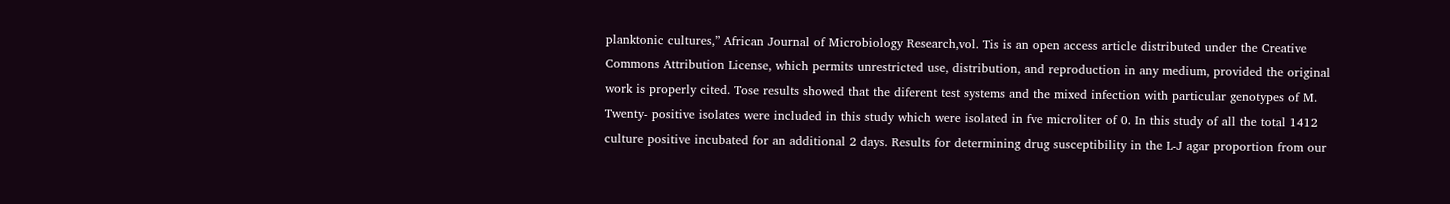planktonic cultures,” African Journal of Microbiology Research,vol. Tis is an open access article distributed under the Creative Commons Attribution License, which permits unrestricted use, distribution, and reproduction in any medium, provided the original work is properly cited. Tose results showed that the diferent test systems and the mixed infection with particular genotypes of M. Twenty- positive isolates were included in this study which were isolated in fve microliter of 0. In this study of all the total 1412 culture positive incubated for an additional 2 days. Results for determining drug susceptibility in the L-J agar proportion from our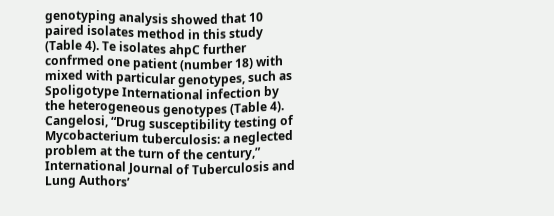genotyping analysis showed that 10 paired isolates method in this study (Table 4). Te isolates ahpC further confrmed one patient (number 18) with mixed with particular genotypes, such as Spoligotype International infection by the heterogeneous genotypes (Table 4). Cangelosi, “Drug susceptibility testing of Mycobacterium tuberculosis: a neglected problem at the turn of the century,” International Journal of Tuberculosis and Lung Authors’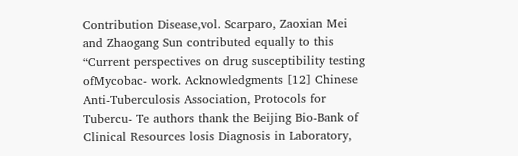Contribution Disease,vol. Scarparo, Zaoxian Mei and Zhaogang Sun contributed equally to this “Current perspectives on drug susceptibility testing ofMycobac- work. Acknowledgments [12] Chinese Anti-Tuberculosis Association, Protocols for Tubercu- Te authors thank the Beijing Bio-Bank of Clinical Resources losis Diagnosis in Laboratory,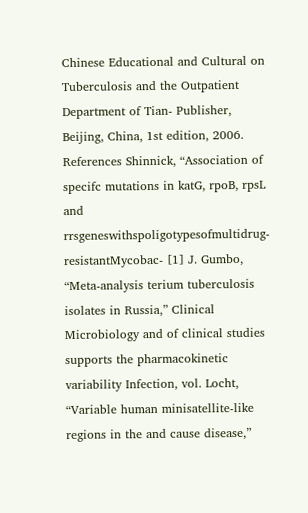Chinese Educational and Cultural on Tuberculosis and the Outpatient Department of Tian- Publisher, Beijing, China, 1st edition, 2006. References Shinnick, “Association of specifc mutations in katG, rpoB, rpsL and rrsgeneswithspoligotypesofmultidrug-resistantMycobac- [1] J. Gumbo, “Meta-analysis terium tuberculosis isolates in Russia,” Clinical Microbiology and of clinical studies supports the pharmacokinetic variability Infection, vol. Locht, “Variable human minisatellite-like regions in the and cause disease,”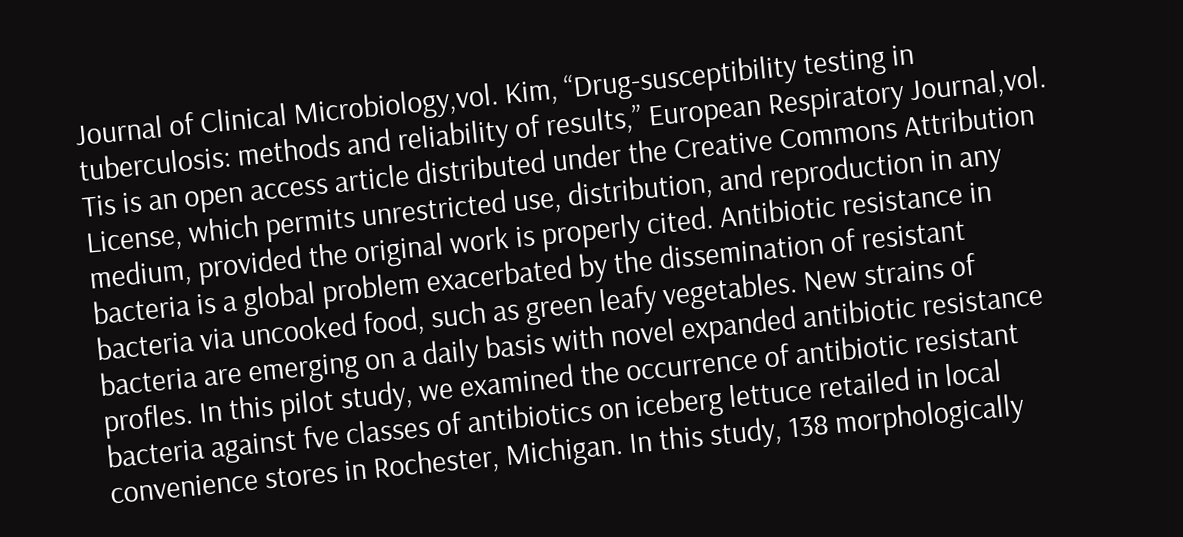Journal of Clinical Microbiology,vol. Kim, “Drug-susceptibility testing in tuberculosis: methods and reliability of results,” European Respiratory Journal,vol. Tis is an open access article distributed under the Creative Commons Attribution License, which permits unrestricted use, distribution, and reproduction in any medium, provided the original work is properly cited. Antibiotic resistance in bacteria is a global problem exacerbated by the dissemination of resistant bacteria via uncooked food, such as green leafy vegetables. New strains of bacteria are emerging on a daily basis with novel expanded antibiotic resistance profles. In this pilot study, we examined the occurrence of antibiotic resistant bacteria against fve classes of antibiotics on iceberg lettuce retailed in local convenience stores in Rochester, Michigan. In this study, 138 morphologically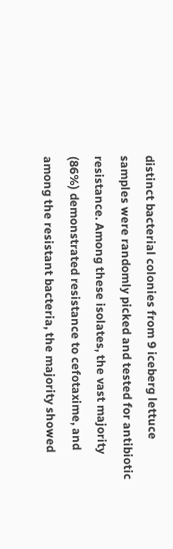distinct bacterial colonies from 9 iceberg lettuce samples were randomly picked and tested for antibiotic resistance. Among these isolates, the vast majority (86%) demonstrated resistance to cefotaxime, and among the resistant bacteria, the majority showed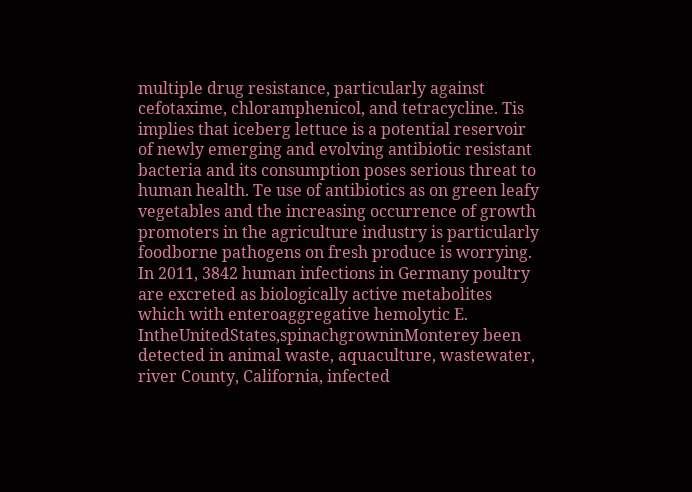multiple drug resistance, particularly against cefotaxime, chloramphenicol, and tetracycline. Tis implies that iceberg lettuce is a potential reservoir of newly emerging and evolving antibiotic resistant bacteria and its consumption poses serious threat to human health. Te use of antibiotics as on green leafy vegetables and the increasing occurrence of growth promoters in the agriculture industry is particularly foodborne pathogens on fresh produce is worrying. In 2011, 3842 human infections in Germany poultry are excreted as biologically active metabolites which with enteroaggregative hemolytic E. IntheUnitedStates,spinachgrowninMonterey been detected in animal waste, aquaculture, wastewater, river County, California, infected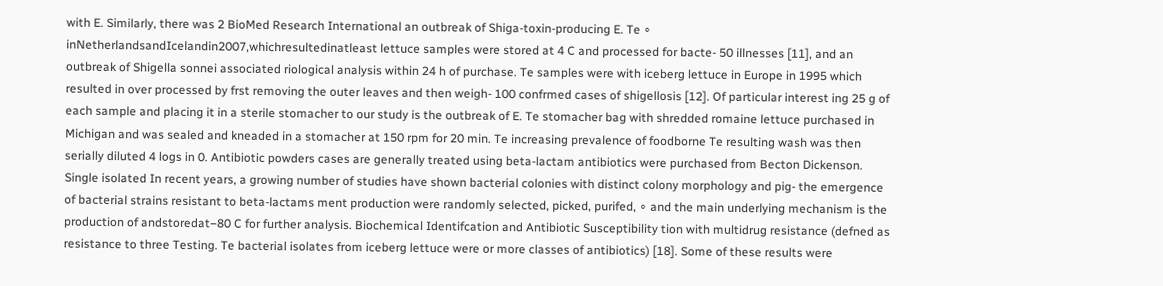with E. Similarly, there was 2 BioMed Research International an outbreak of Shiga-toxin-producing E. Te ∘ inNetherlandsandIcelandin2007,whichresultedinatleast lettuce samples were stored at 4 C and processed for bacte- 50 illnesses [11], and an outbreak of Shigella sonnei associated riological analysis within 24 h of purchase. Te samples were with iceberg lettuce in Europe in 1995 which resulted in over processed by frst removing the outer leaves and then weigh- 100 confrmed cases of shigellosis [12]. Of particular interest ing 25 g of each sample and placing it in a sterile stomacher to our study is the outbreak of E. Te stomacher bag with shredded romaine lettuce purchased in Michigan and was sealed and kneaded in a stomacher at 150 rpm for 20 min. Te increasing prevalence of foodborne Te resulting wash was then serially diluted 4 logs in 0. Antibiotic powders cases are generally treated using beta-lactam antibiotics were purchased from Becton Dickenson. Single isolated In recent years, a growing number of studies have shown bacterial colonies with distinct colony morphology and pig- the emergence of bacterial strains resistant to beta-lactams ment production were randomly selected, picked, purifed, ∘ and the main underlying mechanism is the production of andstoredat−80 C for further analysis. Biochemical Identifcation and Antibiotic Susceptibility tion with multidrug resistance (defned as resistance to three Testing. Te bacterial isolates from iceberg lettuce were or more classes of antibiotics) [18]. Some of these results were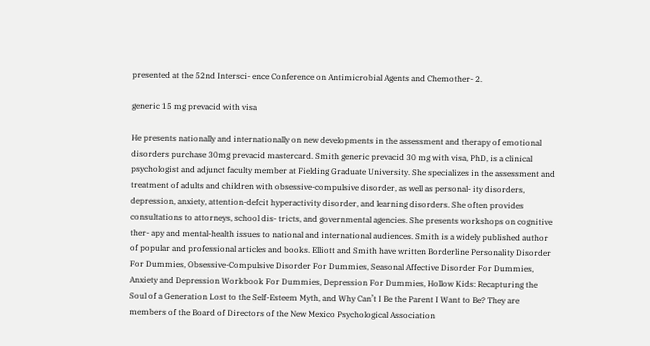presented at the 52nd Intersci- ence Conference on Antimicrobial Agents and Chemother- 2.

generic 15 mg prevacid with visa

He presents nationally and internationally on new developments in the assessment and therapy of emotional disorders purchase 30mg prevacid mastercard. Smith generic prevacid 30 mg with visa, PhD, is a clinical psychologist and adjunct faculty member at Fielding Graduate University. She specializes in the assessment and treatment of adults and children with obsessive-compulsive disorder, as well as personal- ity disorders, depression, anxiety, attention-defcit hyperactivity disorder, and learning disorders. She often provides consultations to attorneys, school dis- tricts, and governmental agencies. She presents workshops on cognitive ther- apy and mental-health issues to national and international audiences. Smith is a widely published author of popular and professional articles and books. Elliott and Smith have written Borderline Personality Disorder For Dummies, Obsessive-Compulsive Disorder For Dummies, Seasonal Affective Disorder For Dummies, Anxiety and Depression Workbook For Dummies, Depression For Dummies, Hollow Kids: Recapturing the Soul of a Generation Lost to the Self-Esteem Myth, and Why Can’t I Be the Parent I Want to Be? They are members of the Board of Directors of the New Mexico Psychological Association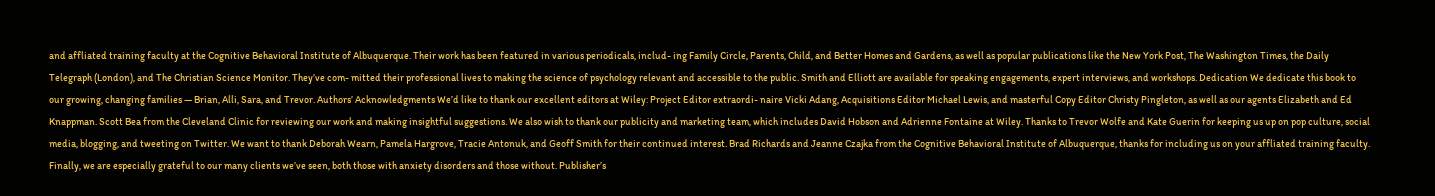and affliated training faculty at the Cognitive Behavioral Institute of Albuquerque. Their work has been featured in various periodicals, includ- ing Family Circle, Parents, Child, and Better Homes and Gardens, as well as popular publications like the New York Post, The Washington Times, the Daily Telegraph (London), and The Christian Science Monitor. They’ve com- mitted their professional lives to making the science of psychology relevant and accessible to the public. Smith and Elliott are available for speaking engagements, expert interviews, and workshops. Dedication We dedicate this book to our growing, changing families — Brian, Alli, Sara, and Trevor. Authors’ Acknowledgments We’d like to thank our excellent editors at Wiley: Project Editor extraordi- naire Vicki Adang, Acquisitions Editor Michael Lewis, and masterful Copy Editor Christy Pingleton, as well as our agents Elizabeth and Ed Knappman. Scott Bea from the Cleveland Clinic for reviewing our work and making insightful suggestions. We also wish to thank our publicity and marketing team, which includes David Hobson and Adrienne Fontaine at Wiley. Thanks to Trevor Wolfe and Kate Guerin for keeping us up on pop culture, social media, blogging, and tweeting on Twitter. We want to thank Deborah Wearn, Pamela Hargrove, Tracie Antonuk, and Geoff Smith for their continued interest. Brad Richards and Jeanne Czajka from the Cognitive Behavioral Institute of Albuquerque, thanks for including us on your affliated training faculty. Finally, we are especially grateful to our many clients we’ve seen, both those with anxiety disorders and those without. Publisher’s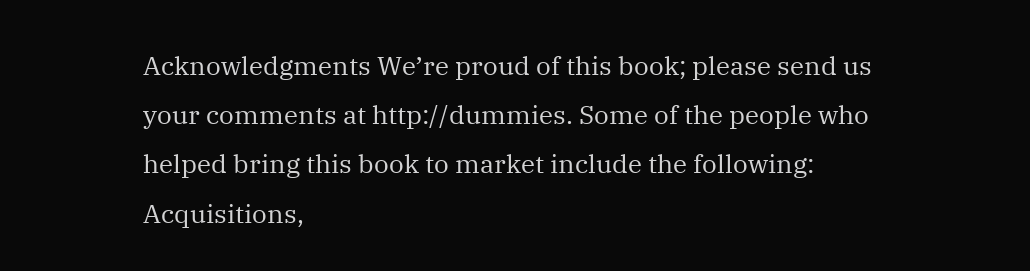Acknowledgments We’re proud of this book; please send us your comments at http://dummies. Some of the people who helped bring this book to market include the following: Acquisitions,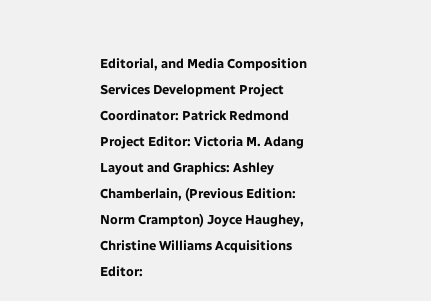Editorial, and Media Composition Services Development Project Coordinator: Patrick Redmond Project Editor: Victoria M. Adang Layout and Graphics: Ashley Chamberlain, (Previous Edition: Norm Crampton) Joyce Haughey, Christine Williams Acquisitions Editor: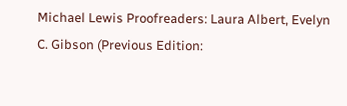Michael Lewis Proofreaders: Laura Albert, Evelyn C. Gibson (Previous Edition: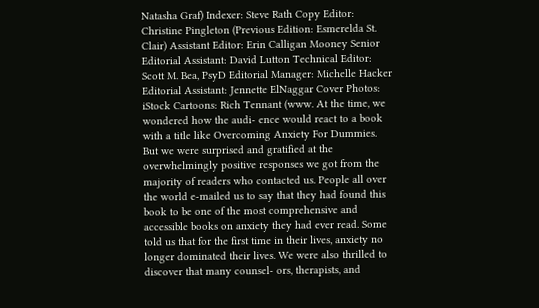Natasha Graf) Indexer: Steve Rath Copy Editor: Christine Pingleton (Previous Edition: Esmerelda St. Clair) Assistant Editor: Erin Calligan Mooney Senior Editorial Assistant: David Lutton Technical Editor: Scott M. Bea, PsyD Editorial Manager: Michelle Hacker Editorial Assistant: Jennette ElNaggar Cover Photos: iStock Cartoons: Rich Tennant (www. At the time, we wondered how the audi- ence would react to a book with a title like Overcoming Anxiety For Dummies. But we were surprised and gratified at the overwhelmingly positive responses we got from the majority of readers who contacted us. People all over the world e-mailed us to say that they had found this book to be one of the most comprehensive and accessible books on anxiety they had ever read. Some told us that for the first time in their lives, anxiety no longer dominated their lives. We were also thrilled to discover that many counsel- ors, therapists, and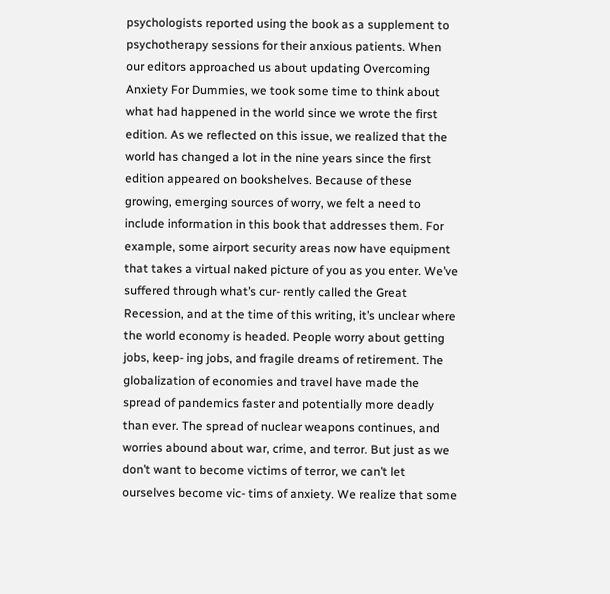psychologists reported using the book as a supplement to psychotherapy sessions for their anxious patients. When our editors approached us about updating Overcoming Anxiety For Dummies, we took some time to think about what had happened in the world since we wrote the first edition. As we reflected on this issue, we realized that the world has changed a lot in the nine years since the first edition appeared on bookshelves. Because of these growing, emerging sources of worry, we felt a need to include information in this book that addresses them. For example, some airport security areas now have equipment that takes a virtual naked picture of you as you enter. We’ve suffered through what’s cur- rently called the Great Recession, and at the time of this writing, it’s unclear where the world economy is headed. People worry about getting jobs, keep- ing jobs, and fragile dreams of retirement. The globalization of economies and travel have made the spread of pandemics faster and potentially more deadly than ever. The spread of nuclear weapons continues, and worries abound about war, crime, and terror. But just as we don’t want to become victims of terror, we can’t let ourselves become vic- tims of anxiety. We realize that some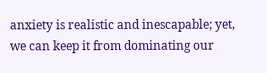anxiety is realistic and inescapable; yet, we can keep it from dominating our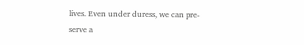lives. Even under duress, we can pre- serve a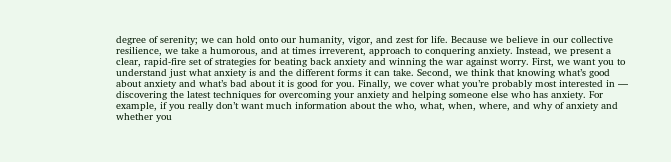degree of serenity; we can hold onto our humanity, vigor, and zest for life. Because we believe in our collective resilience, we take a humorous, and at times irreverent, approach to conquering anxiety. Instead, we present a clear, rapid-fire set of strategies for beating back anxiety and winning the war against worry. First, we want you to understand just what anxiety is and the different forms it can take. Second, we think that knowing what’s good about anxiety and what’s bad about it is good for you. Finally, we cover what you’re probably most interested in — discovering the latest techniques for overcoming your anxiety and helping someone else who has anxiety. For example, if you really don’t want much information about the who, what, when, where, and why of anxiety and whether you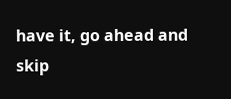have it, go ahead and skip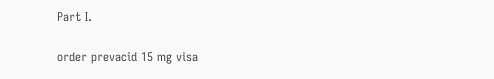Part I.

order prevacid 15 mg visa